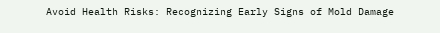Avoid Health Risks: Recognizing Early Signs of Mold Damage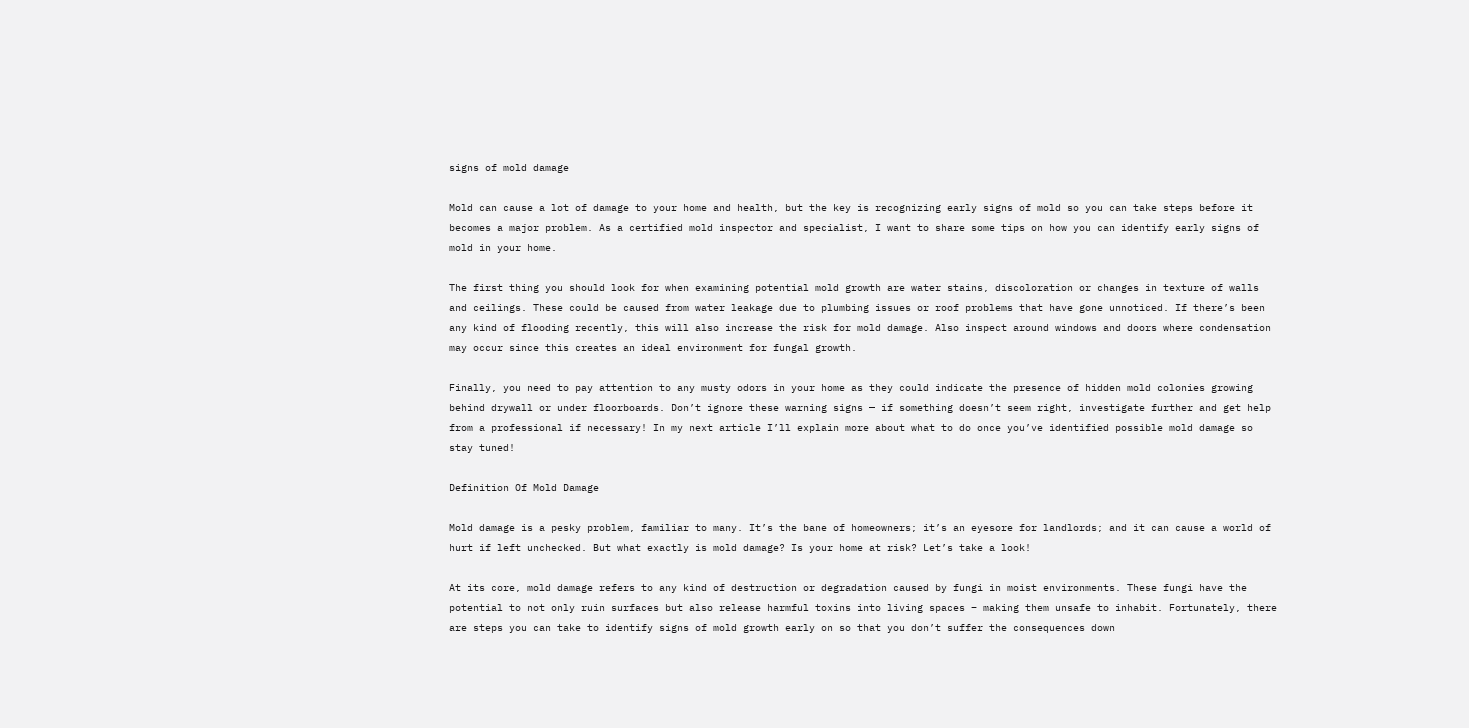signs of mold damage

Mold can cause a lot of damage to your home and health, but the key is recognizing early signs of mold so you can take steps before it becomes a major problem. As a certified mold inspector and specialist, I want to share some tips on how you can identify early signs of mold in your home.

The first thing you should look for when examining potential mold growth are water stains, discoloration or changes in texture of walls and ceilings. These could be caused from water leakage due to plumbing issues or roof problems that have gone unnoticed. If there’s been any kind of flooding recently, this will also increase the risk for mold damage. Also inspect around windows and doors where condensation may occur since this creates an ideal environment for fungal growth.

Finally, you need to pay attention to any musty odors in your home as they could indicate the presence of hidden mold colonies growing behind drywall or under floorboards. Don’t ignore these warning signs — if something doesn’t seem right, investigate further and get help from a professional if necessary! In my next article I’ll explain more about what to do once you’ve identified possible mold damage so stay tuned!

Definition Of Mold Damage

Mold damage is a pesky problem, familiar to many. It’s the bane of homeowners; it’s an eyesore for landlords; and it can cause a world of hurt if left unchecked. But what exactly is mold damage? Is your home at risk? Let’s take a look!

At its core, mold damage refers to any kind of destruction or degradation caused by fungi in moist environments. These fungi have the potential to not only ruin surfaces but also release harmful toxins into living spaces – making them unsafe to inhabit. Fortunately, there are steps you can take to identify signs of mold growth early on so that you don’t suffer the consequences down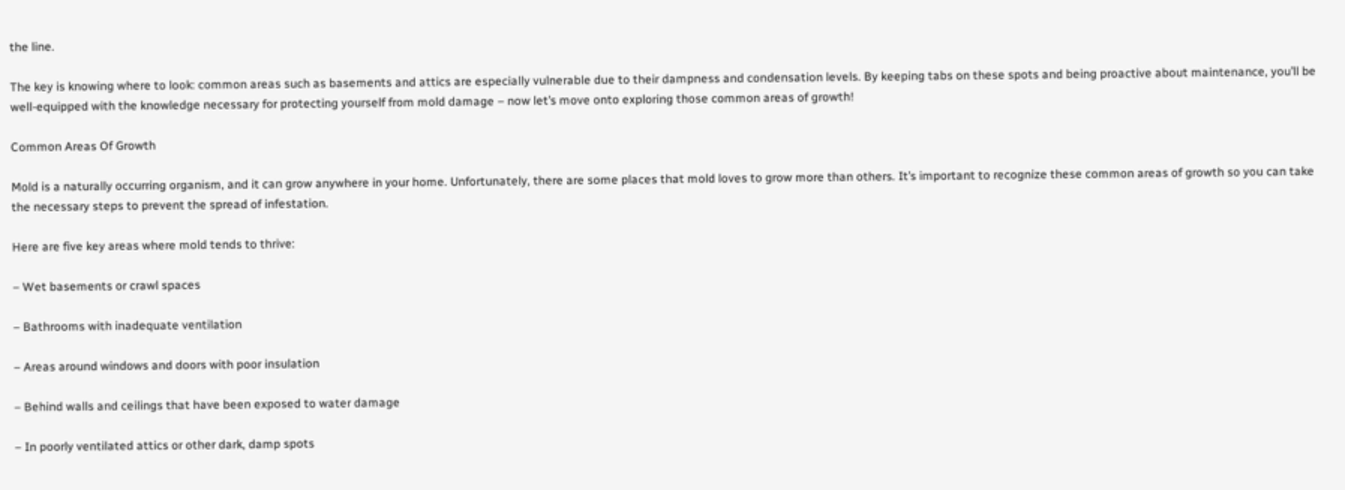the line.

The key is knowing where to look: common areas such as basements and attics are especially vulnerable due to their dampness and condensation levels. By keeping tabs on these spots and being proactive about maintenance, you’ll be well-equipped with the knowledge necessary for protecting yourself from mold damage – now let’s move onto exploring those common areas of growth!

Common Areas Of Growth

Mold is a naturally occurring organism, and it can grow anywhere in your home. Unfortunately, there are some places that mold loves to grow more than others. It’s important to recognize these common areas of growth so you can take the necessary steps to prevent the spread of infestation.

Here are five key areas where mold tends to thrive:

– Wet basements or crawl spaces

– Bathrooms with inadequate ventilation

– Areas around windows and doors with poor insulation

– Behind walls and ceilings that have been exposed to water damage

– In poorly ventilated attics or other dark, damp spots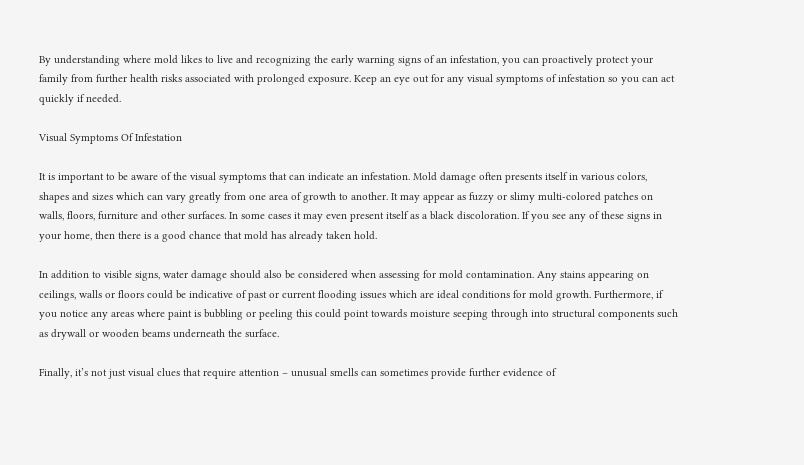By understanding where mold likes to live and recognizing the early warning signs of an infestation, you can proactively protect your family from further health risks associated with prolonged exposure. Keep an eye out for any visual symptoms of infestation so you can act quickly if needed.

Visual Symptoms Of Infestation

It is important to be aware of the visual symptoms that can indicate an infestation. Mold damage often presents itself in various colors, shapes and sizes which can vary greatly from one area of growth to another. It may appear as fuzzy or slimy multi-colored patches on walls, floors, furniture and other surfaces. In some cases it may even present itself as a black discoloration. If you see any of these signs in your home, then there is a good chance that mold has already taken hold.

In addition to visible signs, water damage should also be considered when assessing for mold contamination. Any stains appearing on ceilings, walls or floors could be indicative of past or current flooding issues which are ideal conditions for mold growth. Furthermore, if you notice any areas where paint is bubbling or peeling this could point towards moisture seeping through into structural components such as drywall or wooden beams underneath the surface.

Finally, it’s not just visual clues that require attention – unusual smells can sometimes provide further evidence of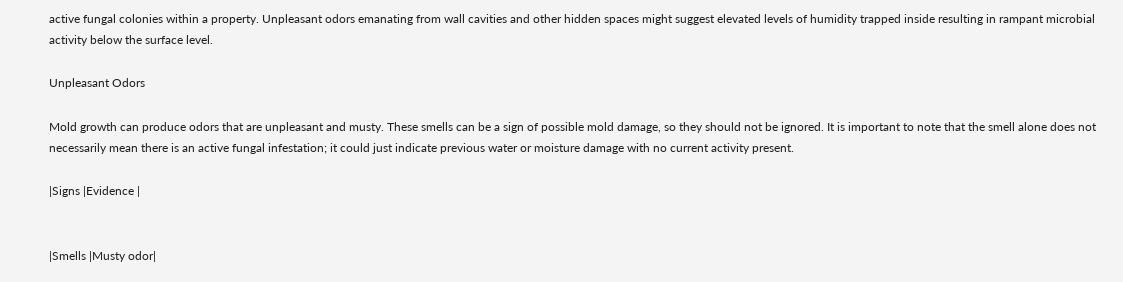active fungal colonies within a property. Unpleasant odors emanating from wall cavities and other hidden spaces might suggest elevated levels of humidity trapped inside resulting in rampant microbial activity below the surface level.

Unpleasant Odors

Mold growth can produce odors that are unpleasant and musty. These smells can be a sign of possible mold damage, so they should not be ignored. It is important to note that the smell alone does not necessarily mean there is an active fungal infestation; it could just indicate previous water or moisture damage with no current activity present.

|Signs |Evidence |


|Smells |Musty odor|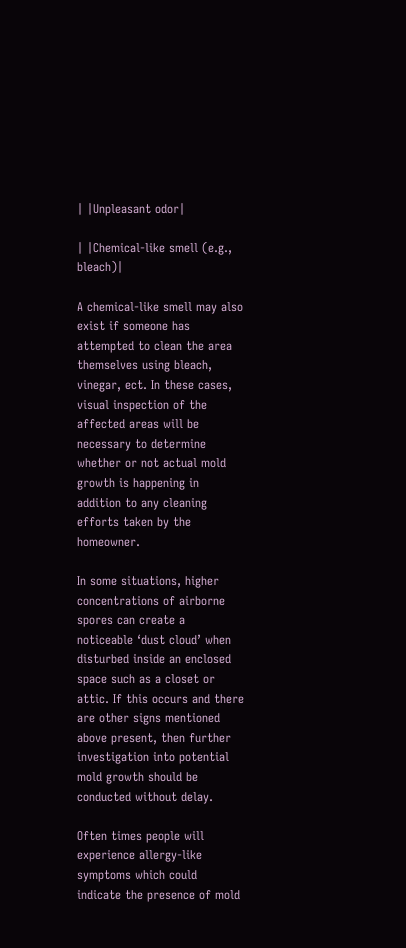| |Unpleasant odor|

| |Chemical-like smell (e.g., bleach)|

A chemical-like smell may also exist if someone has attempted to clean the area themselves using bleach, vinegar, ect. In these cases, visual inspection of the affected areas will be necessary to determine whether or not actual mold growth is happening in addition to any cleaning efforts taken by the homeowner.

In some situations, higher concentrations of airborne spores can create a noticeable ‘dust cloud’ when disturbed inside an enclosed space such as a closet or attic. If this occurs and there are other signs mentioned above present, then further investigation into potential mold growth should be conducted without delay.

Often times people will experience allergy-like symptoms which could indicate the presence of mold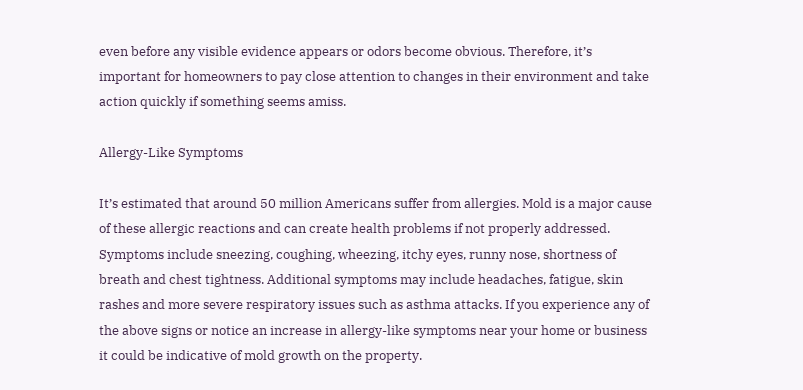even before any visible evidence appears or odors become obvious. Therefore, it’s important for homeowners to pay close attention to changes in their environment and take action quickly if something seems amiss.

Allergy-Like Symptoms

It’s estimated that around 50 million Americans suffer from allergies. Mold is a major cause of these allergic reactions and can create health problems if not properly addressed. Symptoms include sneezing, coughing, wheezing, itchy eyes, runny nose, shortness of breath and chest tightness. Additional symptoms may include headaches, fatigue, skin rashes and more severe respiratory issues such as asthma attacks. If you experience any of the above signs or notice an increase in allergy-like symptoms near your home or business it could be indicative of mold growth on the property.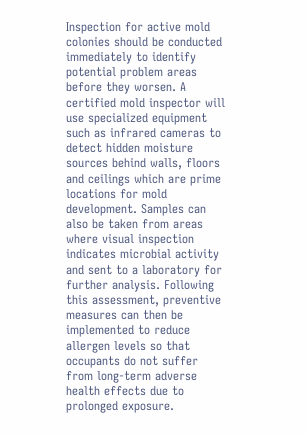Inspection for active mold colonies should be conducted immediately to identify potential problem areas before they worsen. A certified mold inspector will use specialized equipment such as infrared cameras to detect hidden moisture sources behind walls, floors and ceilings which are prime locations for mold development. Samples can also be taken from areas where visual inspection indicates microbial activity and sent to a laboratory for further analysis. Following this assessment, preventive measures can then be implemented to reduce allergen levels so that occupants do not suffer from long-term adverse health effects due to prolonged exposure.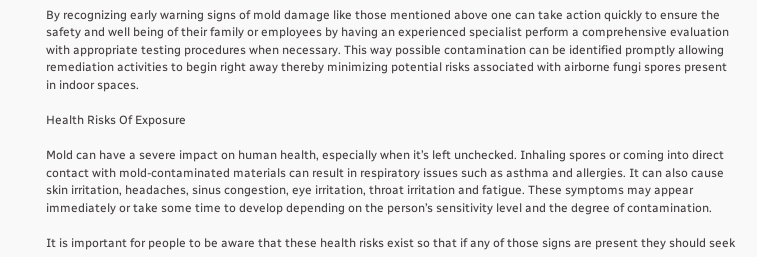By recognizing early warning signs of mold damage like those mentioned above one can take action quickly to ensure the safety and well being of their family or employees by having an experienced specialist perform a comprehensive evaluation with appropriate testing procedures when necessary. This way possible contamination can be identified promptly allowing remediation activities to begin right away thereby minimizing potential risks associated with airborne fungi spores present in indoor spaces.

Health Risks Of Exposure

Mold can have a severe impact on human health, especially when it’s left unchecked. Inhaling spores or coming into direct contact with mold-contaminated materials can result in respiratory issues such as asthma and allergies. It can also cause skin irritation, headaches, sinus congestion, eye irritation, throat irritation and fatigue. These symptoms may appear immediately or take some time to develop depending on the person’s sensitivity level and the degree of contamination.

It is important for people to be aware that these health risks exist so that if any of those signs are present they should seek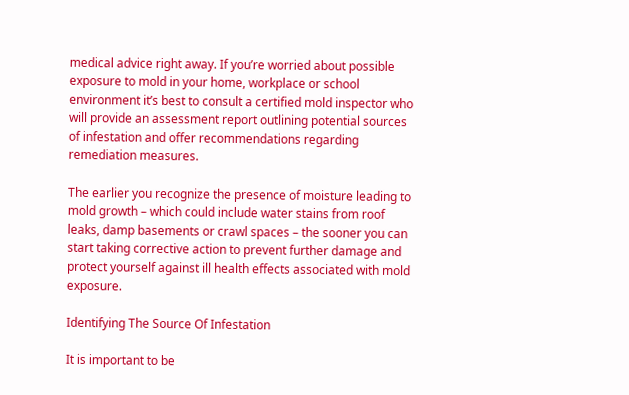medical advice right away. If you’re worried about possible exposure to mold in your home, workplace or school environment it’s best to consult a certified mold inspector who will provide an assessment report outlining potential sources of infestation and offer recommendations regarding remediation measures.

The earlier you recognize the presence of moisture leading to mold growth – which could include water stains from roof leaks, damp basements or crawl spaces – the sooner you can start taking corrective action to prevent further damage and protect yourself against ill health effects associated with mold exposure.

Identifying The Source Of Infestation

It is important to be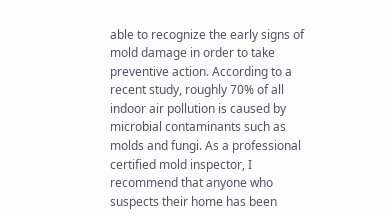able to recognize the early signs of mold damage in order to take preventive action. According to a recent study, roughly 70% of all indoor air pollution is caused by microbial contaminants such as molds and fungi. As a professional certified mold inspector, I recommend that anyone who suspects their home has been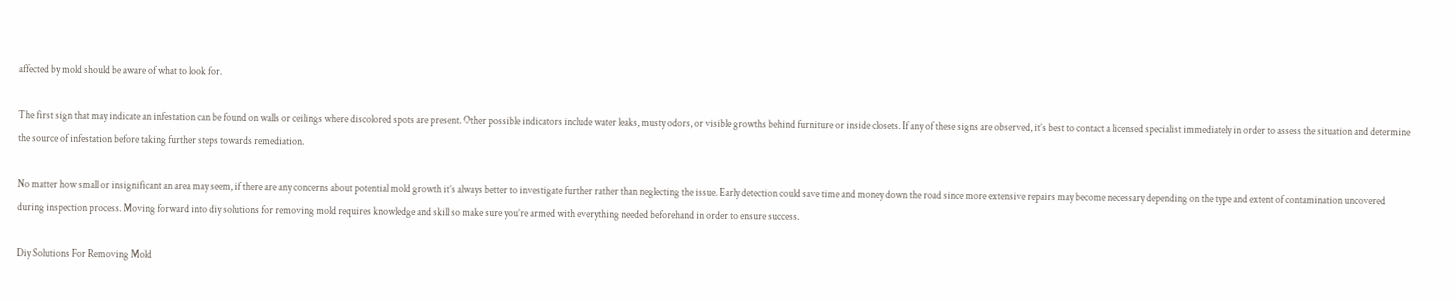affected by mold should be aware of what to look for.

The first sign that may indicate an infestation can be found on walls or ceilings where discolored spots are present. Other possible indicators include water leaks, musty odors, or visible growths behind furniture or inside closets. If any of these signs are observed, it’s best to contact a licensed specialist immediately in order to assess the situation and determine the source of infestation before taking further steps towards remediation.

No matter how small or insignificant an area may seem, if there are any concerns about potential mold growth it’s always better to investigate further rather than neglecting the issue. Early detection could save time and money down the road since more extensive repairs may become necessary depending on the type and extent of contamination uncovered during inspection process. Moving forward into diy solutions for removing mold requires knowledge and skill so make sure you’re armed with everything needed beforehand in order to ensure success.

Diy Solutions For Removing Mold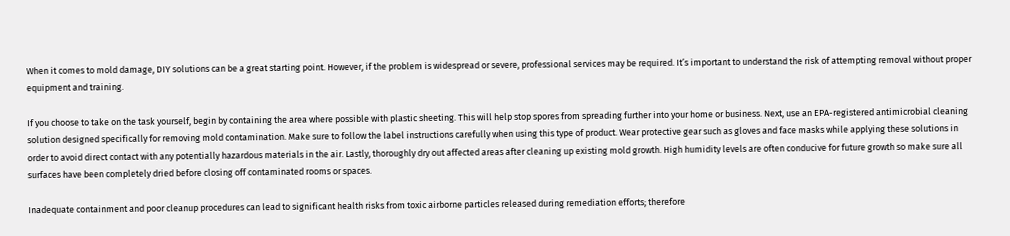When it comes to mold damage, DIY solutions can be a great starting point. However, if the problem is widespread or severe, professional services may be required. It’s important to understand the risk of attempting removal without proper equipment and training.

If you choose to take on the task yourself, begin by containing the area where possible with plastic sheeting. This will help stop spores from spreading further into your home or business. Next, use an EPA-registered antimicrobial cleaning solution designed specifically for removing mold contamination. Make sure to follow the label instructions carefully when using this type of product. Wear protective gear such as gloves and face masks while applying these solutions in order to avoid direct contact with any potentially hazardous materials in the air. Lastly, thoroughly dry out affected areas after cleaning up existing mold growth. High humidity levels are often conducive for future growth so make sure all surfaces have been completely dried before closing off contaminated rooms or spaces.

Inadequate containment and poor cleanup procedures can lead to significant health risks from toxic airborne particles released during remediation efforts; therefore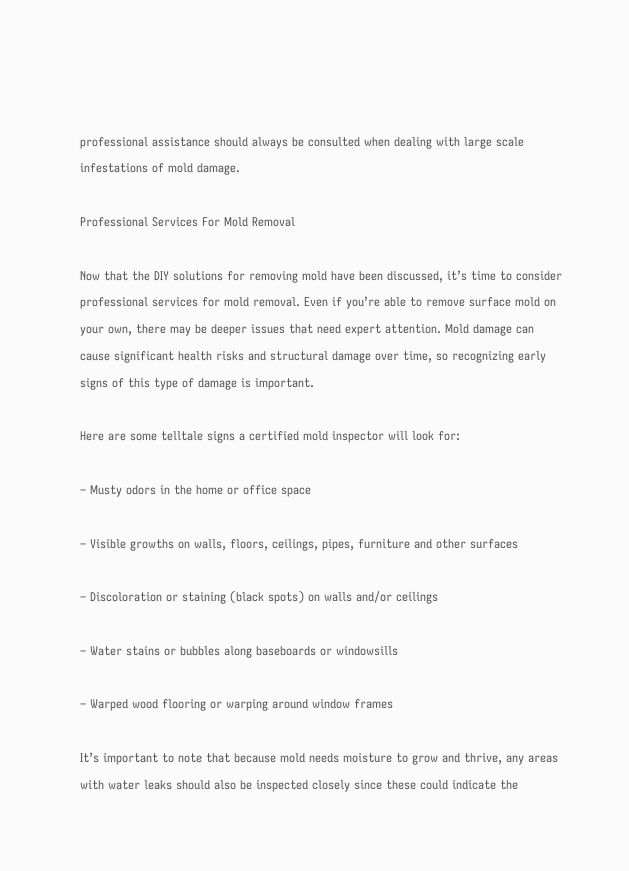professional assistance should always be consulted when dealing with large scale infestations of mold damage.

Professional Services For Mold Removal

Now that the DIY solutions for removing mold have been discussed, it’s time to consider professional services for mold removal. Even if you’re able to remove surface mold on your own, there may be deeper issues that need expert attention. Mold damage can cause significant health risks and structural damage over time, so recognizing early signs of this type of damage is important.

Here are some telltale signs a certified mold inspector will look for:

– Musty odors in the home or office space

– Visible growths on walls, floors, ceilings, pipes, furniture and other surfaces

– Discoloration or staining (black spots) on walls and/or ceilings

– Water stains or bubbles along baseboards or windowsills

– Warped wood flooring or warping around window frames

It’s important to note that because mold needs moisture to grow and thrive, any areas with water leaks should also be inspected closely since these could indicate the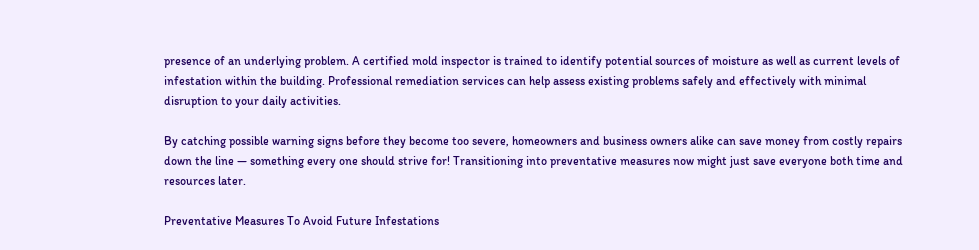presence of an underlying problem. A certified mold inspector is trained to identify potential sources of moisture as well as current levels of infestation within the building. Professional remediation services can help assess existing problems safely and effectively with minimal disruption to your daily activities.

By catching possible warning signs before they become too severe, homeowners and business owners alike can save money from costly repairs down the line — something every one should strive for! Transitioning into preventative measures now might just save everyone both time and resources later.

Preventative Measures To Avoid Future Infestations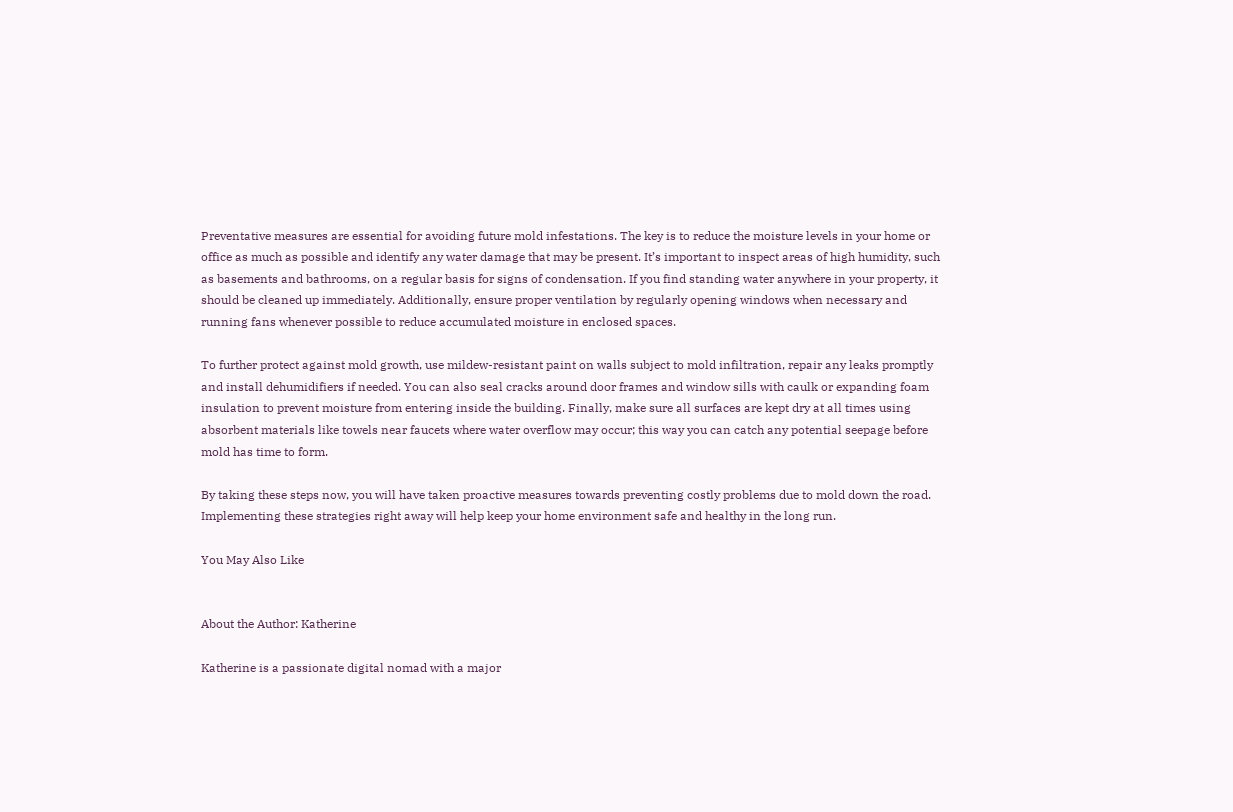Preventative measures are essential for avoiding future mold infestations. The key is to reduce the moisture levels in your home or office as much as possible and identify any water damage that may be present. It’s important to inspect areas of high humidity, such as basements and bathrooms, on a regular basis for signs of condensation. If you find standing water anywhere in your property, it should be cleaned up immediately. Additionally, ensure proper ventilation by regularly opening windows when necessary and running fans whenever possible to reduce accumulated moisture in enclosed spaces.

To further protect against mold growth, use mildew-resistant paint on walls subject to mold infiltration, repair any leaks promptly and install dehumidifiers if needed. You can also seal cracks around door frames and window sills with caulk or expanding foam insulation to prevent moisture from entering inside the building. Finally, make sure all surfaces are kept dry at all times using absorbent materials like towels near faucets where water overflow may occur; this way you can catch any potential seepage before mold has time to form.

By taking these steps now, you will have taken proactive measures towards preventing costly problems due to mold down the road. Implementing these strategies right away will help keep your home environment safe and healthy in the long run.

You May Also Like


About the Author: Katherine

Katherine is a passionate digital nomad with a major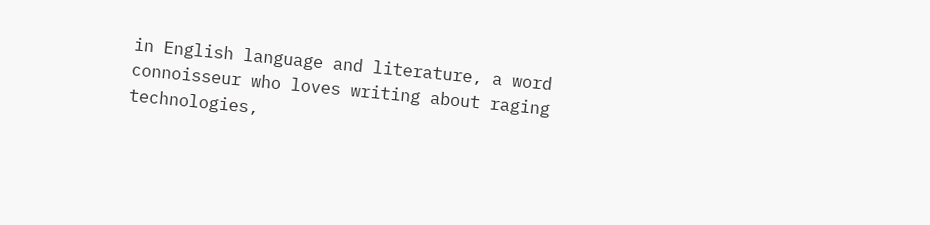in English language and literature, a word connoisseur who loves writing about raging technologies,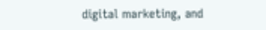digital marketing, and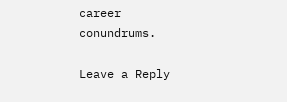career conundrums.

Leave a Reply